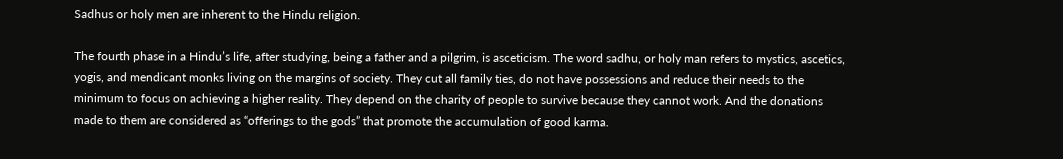Sadhus or holy men are inherent to the Hindu religion.

The fourth phase in a Hindu’s life, after studying, being a father and a pilgrim, is asceticism. The word sadhu, or holy man refers to mystics, ascetics, yogis, and mendicant monks living on the margins of society. They cut all family ties, do not have possessions and reduce their needs to the minimum to focus on achieving a higher reality. They depend on the charity of people to survive because they cannot work. And the donations made to them are considered as “offerings to the gods” that promote the accumulation of good karma.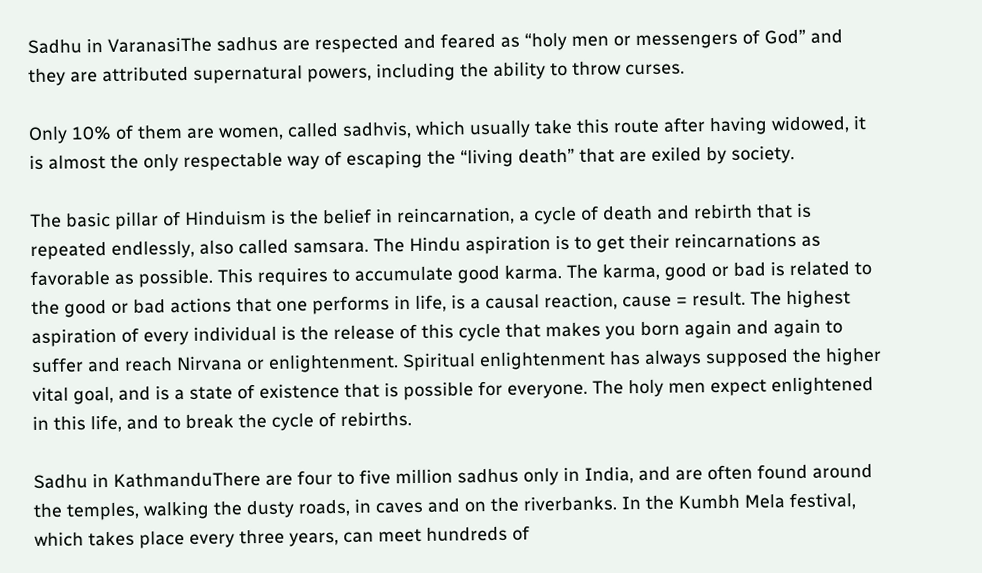Sadhu in VaranasiThe sadhus are respected and feared as “holy men or messengers of God” and they are attributed supernatural powers, including the ability to throw curses.

Only 10% of them are women, called sadhvis, which usually take this route after having widowed, it is almost the only respectable way of escaping the “living death” that are exiled by society.

The basic pillar of Hinduism is the belief in reincarnation, a cycle of death and rebirth that is repeated endlessly, also called samsara. The Hindu aspiration is to get their reincarnations as favorable as possible. This requires to accumulate good karma. The karma, good or bad is related to the good or bad actions that one performs in life, is a causal reaction, cause = result. The highest aspiration of every individual is the release of this cycle that makes you born again and again to suffer and reach Nirvana or enlightenment. Spiritual enlightenment has always supposed the higher vital goal, and is a state of existence that is possible for everyone. The holy men expect enlightened in this life, and to break the cycle of rebirths.

Sadhu in KathmanduThere are four to five million sadhus only in India, and are often found around the temples, walking the dusty roads, in caves and on the riverbanks. In the Kumbh Mela festival, which takes place every three years, can meet hundreds of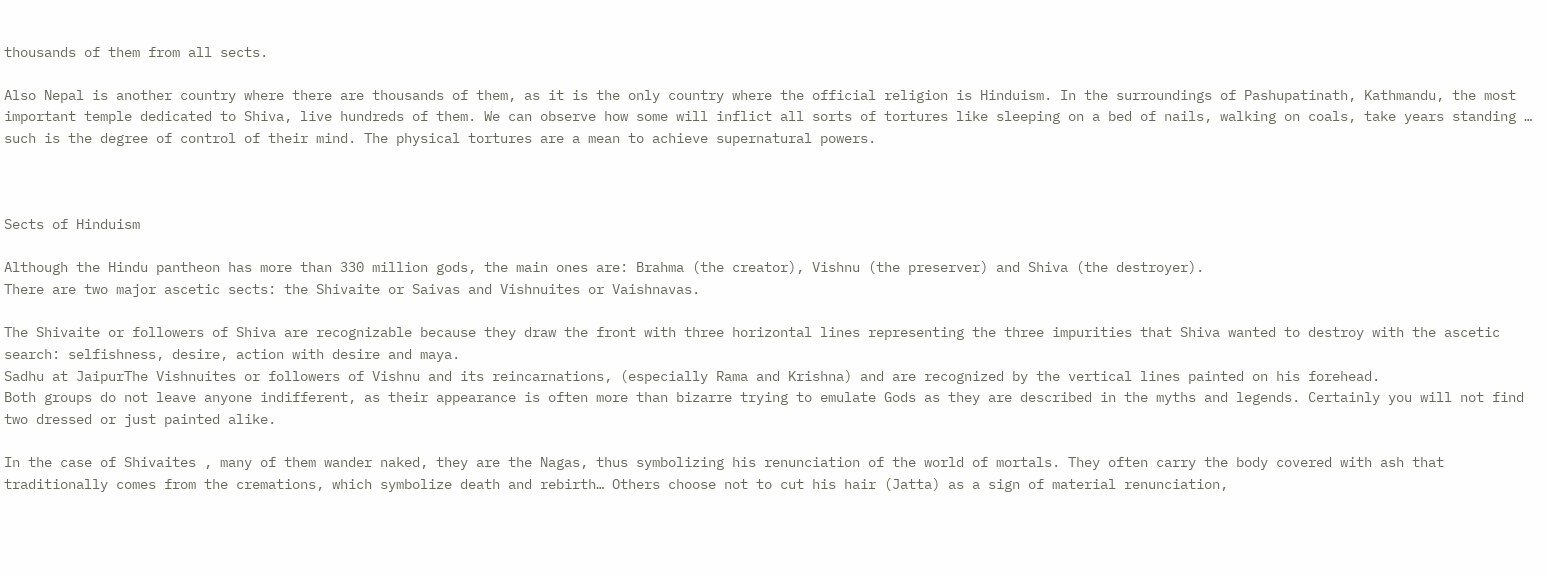thousands of them from all sects.

Also Nepal is another country where there are thousands of them, as it is the only country where the official religion is Hinduism. In the surroundings of Pashupatinath, Kathmandu, the most important temple dedicated to Shiva, live hundreds of them. We can observe how some will inflict all sorts of tortures like sleeping on a bed of nails, walking on coals, take years standing … such is the degree of control of their mind. The physical tortures are a mean to achieve supernatural powers.



Sects of Hinduism

Although the Hindu pantheon has more than 330 million gods, the main ones are: Brahma (the creator), Vishnu (the preserver) and Shiva (the destroyer).
There are two major ascetic sects: the Shivaite or Saivas and Vishnuites or Vaishnavas.

The Shivaite or followers of Shiva are recognizable because they draw the front with three horizontal lines representing the three impurities that Shiva wanted to destroy with the ascetic search: selfishness, desire, action with desire and maya.
Sadhu at JaipurThe Vishnuites or followers of Vishnu and its reincarnations, (especially Rama and Krishna) and are recognized by the vertical lines painted on his forehead.
Both groups do not leave anyone indifferent, as their appearance is often more than bizarre trying to emulate Gods as they are described in the myths and legends. Certainly you will not find two dressed or just painted alike.

In the case of Shivaites , many of them wander naked, they are the Nagas, thus symbolizing his renunciation of the world of mortals. They often carry the body covered with ash that traditionally comes from the cremations, which symbolize death and rebirth… Others choose not to cut his hair (Jatta) as a sign of material renunciation,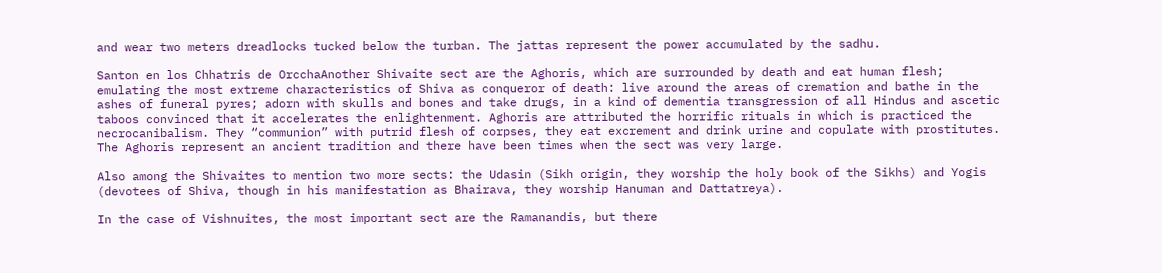and wear two meters dreadlocks tucked below the turban. The jattas represent the power accumulated by the sadhu.

Santon en los Chhatris de OrcchaAnother Shivaite sect are the Aghoris, which are surrounded by death and eat human flesh; emulating the most extreme characteristics of Shiva as conqueror of death: live around the areas of cremation and bathe in the ashes of funeral pyres; adorn with skulls and bones and take drugs, in a kind of dementia transgression of all Hindus and ascetic taboos convinced that it accelerates the enlightenment. Aghoris are attributed the horrific rituals in which is practiced the necrocanibalism. They “communion” with putrid flesh of corpses, they eat excrement and drink urine and copulate with prostitutes.
The Aghoris represent an ancient tradition and there have been times when the sect was very large.

Also among the Shivaites to mention two more sects: the Udasin (Sikh origin, they worship the holy book of the Sikhs) and Yogis (devotees of Shiva, though in his manifestation as Bhairava, they worship Hanuman and Dattatreya).

In the case of Vishnuites, the most important sect are the Ramanandis, but there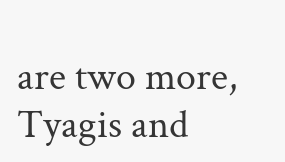are two more, Tyagis and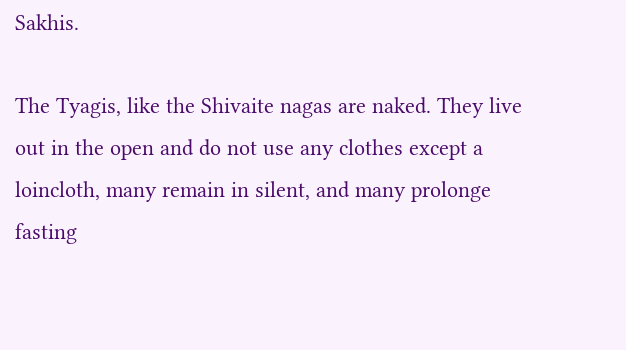Sakhis.

The Tyagis, like the Shivaite nagas are naked. They live out in the open and do not use any clothes except a loincloth, many remain in silent, and many prolonge fasting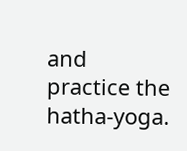and practice the hatha-yoga.